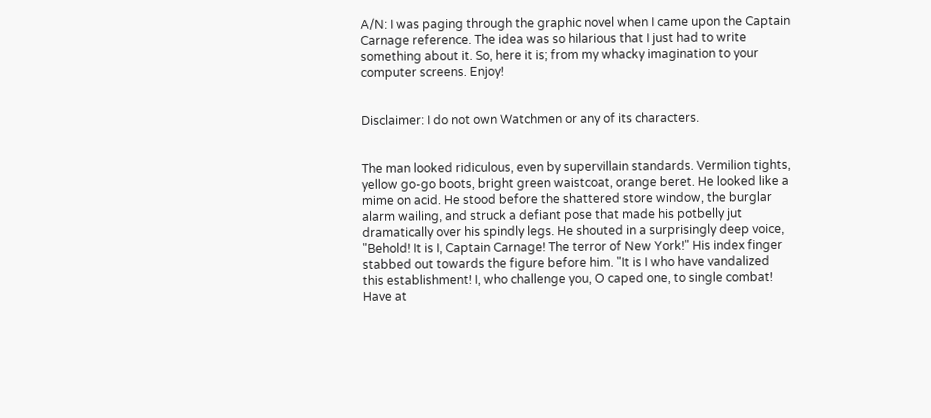A/N: I was paging through the graphic novel when I came upon the Captain Carnage reference. The idea was so hilarious that I just had to write something about it. So, here it is; from my whacky imagination to your computer screens. Enjoy!


Disclaimer: I do not own Watchmen or any of its characters.


The man looked ridiculous, even by supervillain standards. Vermilion tights, yellow go-go boots, bright green waistcoat, orange beret. He looked like a mime on acid. He stood before the shattered store window, the burglar alarm wailing, and struck a defiant pose that made his potbelly jut dramatically over his spindly legs. He shouted in a surprisingly deep voice, "Behold! It is I, Captain Carnage! The terror of New York!" His index finger stabbed out towards the figure before him. "It is I who have vandalized this establishment! I, who challenge you, O caped one, to single combat! Have at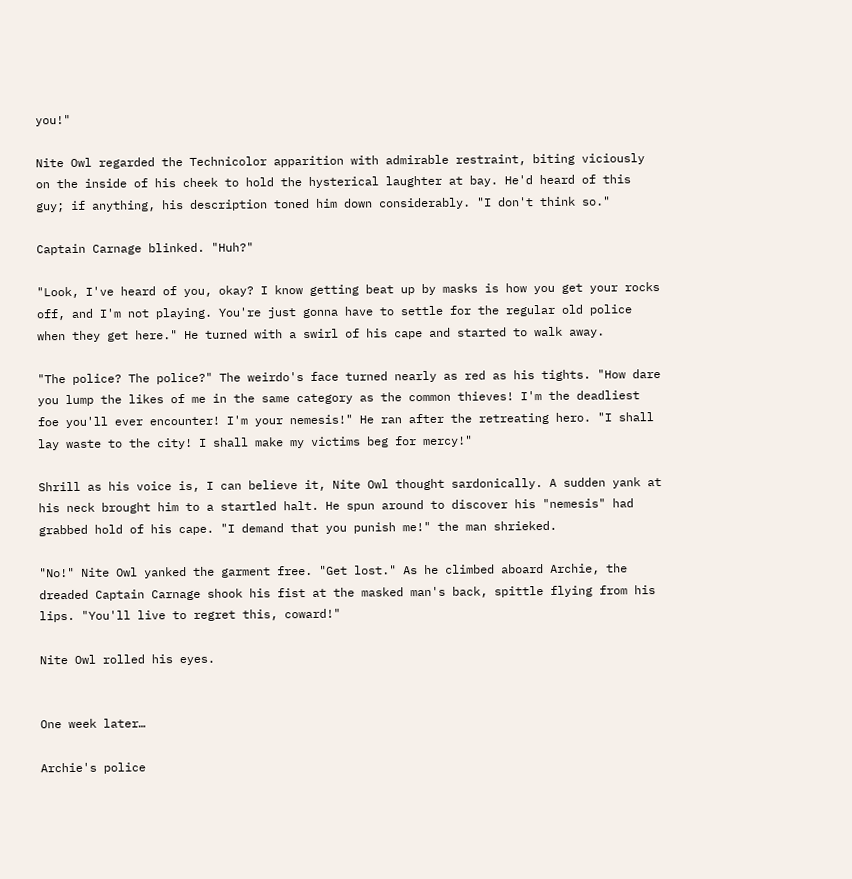you!"

Nite Owl regarded the Technicolor apparition with admirable restraint, biting viciously on the inside of his cheek to hold the hysterical laughter at bay. He'd heard of this guy; if anything, his description toned him down considerably. "I don't think so."

Captain Carnage blinked. "Huh?"

"Look, I've heard of you, okay? I know getting beat up by masks is how you get your rocks off, and I'm not playing. You're just gonna have to settle for the regular old police when they get here." He turned with a swirl of his cape and started to walk away.

"The police? The police?" The weirdo's face turned nearly as red as his tights. "How dare you lump the likes of me in the same category as the common thieves! I'm the deadliest foe you'll ever encounter! I'm your nemesis!" He ran after the retreating hero. "I shall lay waste to the city! I shall make my victims beg for mercy!"

Shrill as his voice is, I can believe it, Nite Owl thought sardonically. A sudden yank at his neck brought him to a startled halt. He spun around to discover his "nemesis" had grabbed hold of his cape. "I demand that you punish me!" the man shrieked.

"No!" Nite Owl yanked the garment free. "Get lost." As he climbed aboard Archie, the dreaded Captain Carnage shook his fist at the masked man's back, spittle flying from his lips. "You'll live to regret this, coward!"

Nite Owl rolled his eyes.


One week later…

Archie's police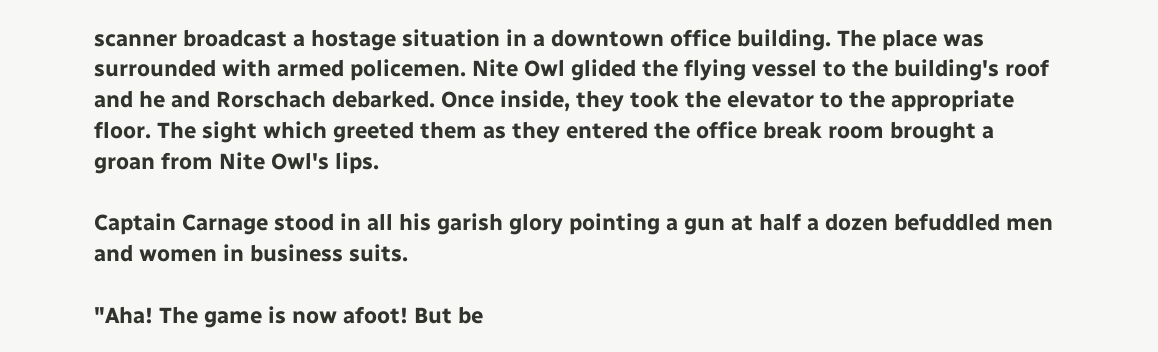scanner broadcast a hostage situation in a downtown office building. The place was surrounded with armed policemen. Nite Owl glided the flying vessel to the building's roof and he and Rorschach debarked. Once inside, they took the elevator to the appropriate floor. The sight which greeted them as they entered the office break room brought a groan from Nite Owl's lips.

Captain Carnage stood in all his garish glory pointing a gun at half a dozen befuddled men and women in business suits.

"Aha! The game is now afoot! But be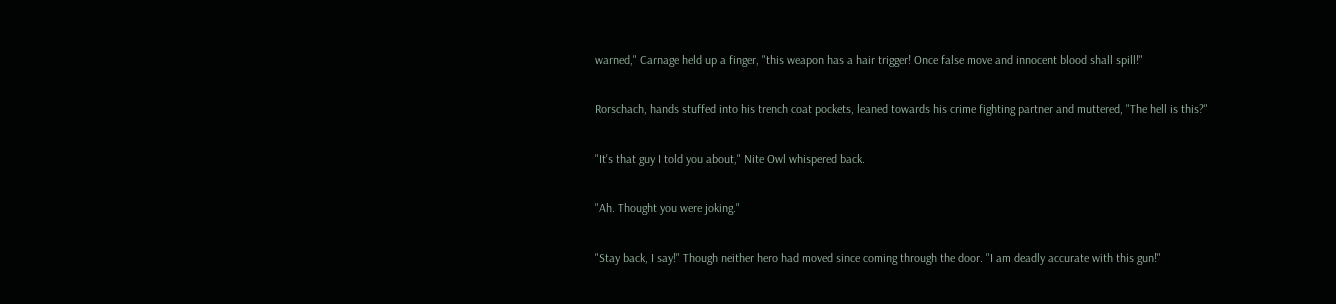warned," Carnage held up a finger, "this weapon has a hair trigger! Once false move and innocent blood shall spill!"

Rorschach, hands stuffed into his trench coat pockets, leaned towards his crime fighting partner and muttered, "The hell is this?"

"It's that guy I told you about," Nite Owl whispered back.

"Ah. Thought you were joking."

"Stay back, I say!" Though neither hero had moved since coming through the door. "I am deadly accurate with this gun!"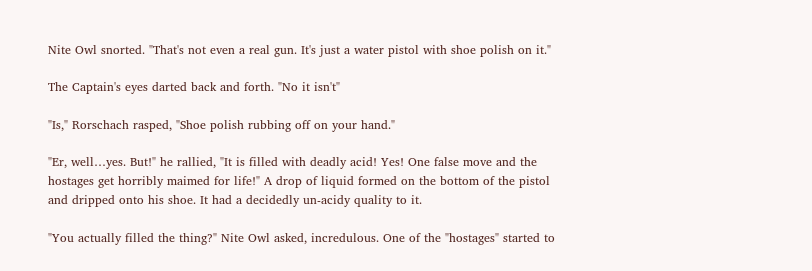Nite Owl snorted. "That's not even a real gun. It's just a water pistol with shoe polish on it."

The Captain's eyes darted back and forth. "No it isn't"

"Is," Rorschach rasped, "Shoe polish rubbing off on your hand."

"Er, well…yes. But!" he rallied, "It is filled with deadly acid! Yes! One false move and the hostages get horribly maimed for life!" A drop of liquid formed on the bottom of the pistol and dripped onto his shoe. It had a decidedly un-acidy quality to it.

"You actually filled the thing?" Nite Owl asked, incredulous. One of the "hostages" started to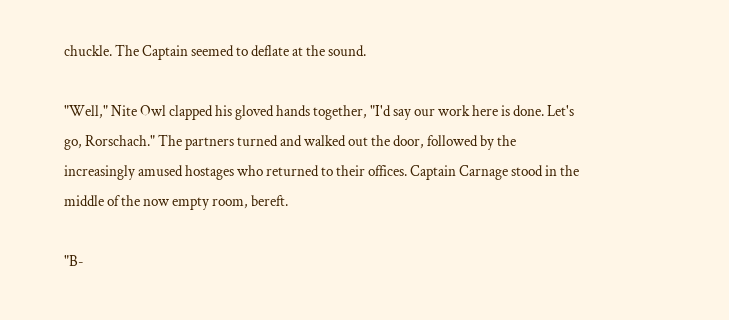chuckle. The Captain seemed to deflate at the sound.

"Well," Nite Owl clapped his gloved hands together, "I'd say our work here is done. Let's go, Rorschach." The partners turned and walked out the door, followed by the increasingly amused hostages who returned to their offices. Captain Carnage stood in the middle of the now empty room, bereft.

"B-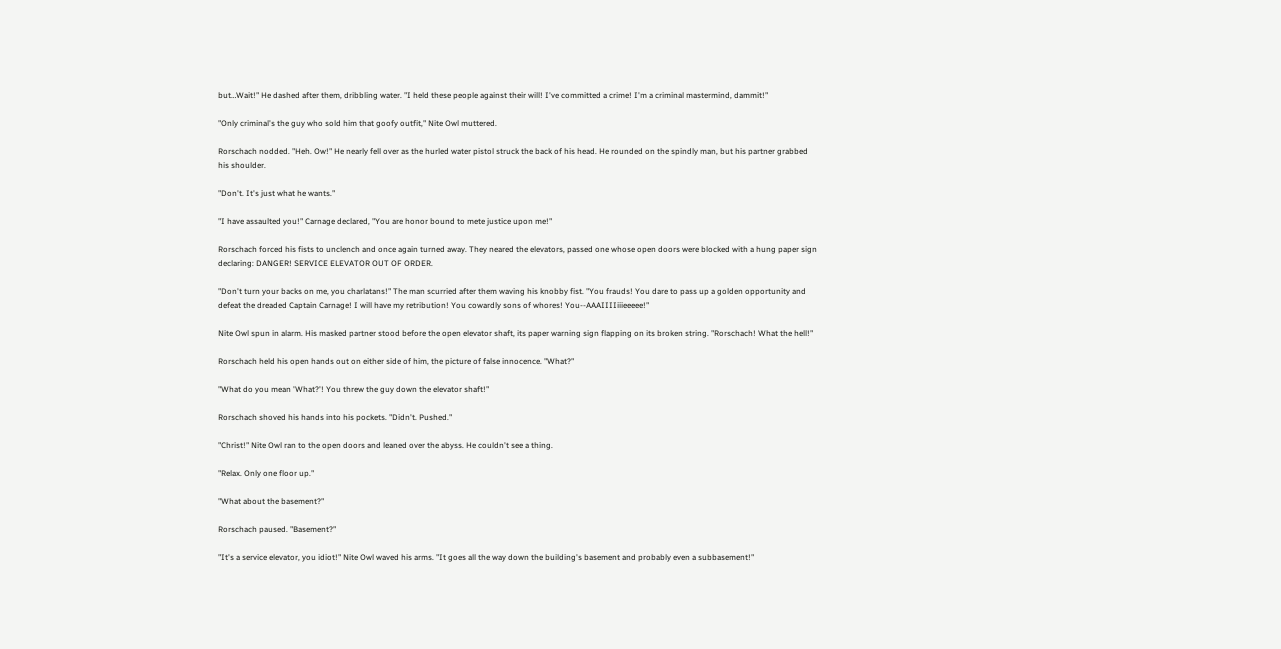but…Wait!" He dashed after them, dribbling water. "I held these people against their will! I've committed a crime! I'm a criminal mastermind, dammit!"

"Only criminal's the guy who sold him that goofy outfit," Nite Owl muttered.

Rorschach nodded. "Heh. Ow!" He nearly fell over as the hurled water pistol struck the back of his head. He rounded on the spindly man, but his partner grabbed his shoulder.

"Don't. It's just what he wants."

"I have assaulted you!" Carnage declared, "You are honor bound to mete justice upon me!"

Rorschach forced his fists to unclench and once again turned away. They neared the elevators, passed one whose open doors were blocked with a hung paper sign declaring: DANGER! SERVICE ELEVATOR OUT OF ORDER.

"Don't turn your backs on me, you charlatans!" The man scurried after them waving his knobby fist. "You frauds! You dare to pass up a golden opportunity and defeat the dreaded Captain Carnage! I will have my retribution! You cowardly sons of whores! You--AAAIIIIiiieeeee!"

Nite Owl spun in alarm. His masked partner stood before the open elevator shaft, its paper warning sign flapping on its broken string. "Rorschach! What the hell!"

Rorschach held his open hands out on either side of him, the picture of false innocence. "What?"

"What do you mean 'What?'! You threw the guy down the elevator shaft!"

Rorschach shoved his hands into his pockets. "Didn't. Pushed."

"Christ!" Nite Owl ran to the open doors and leaned over the abyss. He couldn't see a thing.

"Relax. Only one floor up."

"What about the basement?"

Rorschach paused. "Basement?"

"It's a service elevator, you idiot!" Nite Owl waved his arms. "It goes all the way down the building's basement and probably even a subbasement!"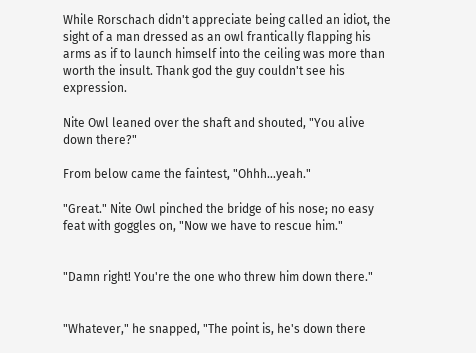While Rorschach didn't appreciate being called an idiot, the sight of a man dressed as an owl frantically flapping his arms as if to launch himself into the ceiling was more than worth the insult. Thank god the guy couldn't see his expression.

Nite Owl leaned over the shaft and shouted, "You alive down there?"

From below came the faintest, "Ohhh…yeah."

"Great." Nite Owl pinched the bridge of his nose; no easy feat with goggles on, "Now we have to rescue him."


"Damn right! You're the one who threw him down there."


"Whatever," he snapped, "The point is, he's down there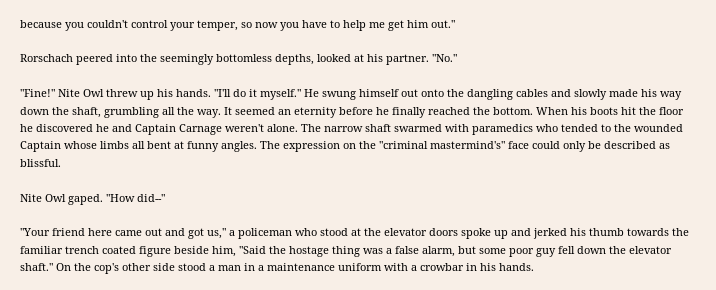because you couldn't control your temper, so now you have to help me get him out."

Rorschach peered into the seemingly bottomless depths, looked at his partner. "No."

"Fine!" Nite Owl threw up his hands. "I'll do it myself." He swung himself out onto the dangling cables and slowly made his way down the shaft, grumbling all the way. It seemed an eternity before he finally reached the bottom. When his boots hit the floor he discovered he and Captain Carnage weren't alone. The narrow shaft swarmed with paramedics who tended to the wounded Captain whose limbs all bent at funny angles. The expression on the "criminal mastermind's" face could only be described as blissful.

Nite Owl gaped. "How did--"

"Your friend here came out and got us," a policeman who stood at the elevator doors spoke up and jerked his thumb towards the familiar trench coated figure beside him, "Said the hostage thing was a false alarm, but some poor guy fell down the elevator shaft." On the cop's other side stood a man in a maintenance uniform with a crowbar in his hands.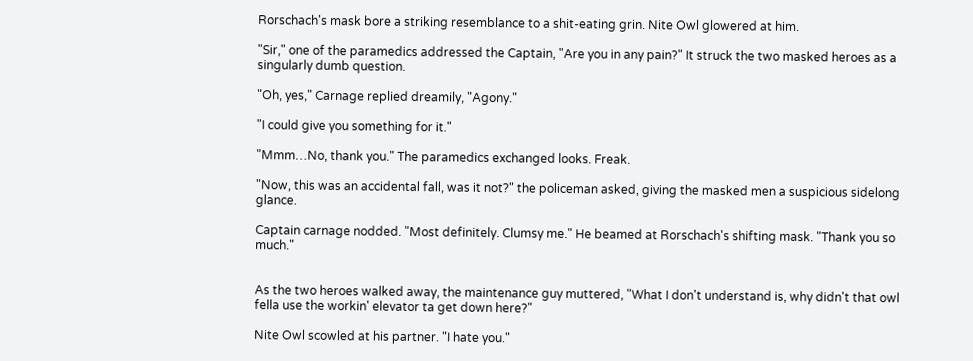Rorschach's mask bore a striking resemblance to a shit-eating grin. Nite Owl glowered at him.

"Sir," one of the paramedics addressed the Captain, "Are you in any pain?" It struck the two masked heroes as a singularly dumb question.

"Oh, yes," Carnage replied dreamily, "Agony."

"I could give you something for it."

"Mmm…No, thank you." The paramedics exchanged looks. Freak.

"Now, this was an accidental fall, was it not?" the policeman asked, giving the masked men a suspicious sidelong glance.

Captain carnage nodded. "Most definitely. Clumsy me." He beamed at Rorschach's shifting mask. "Thank you so much."


As the two heroes walked away, the maintenance guy muttered, "What I don't understand is, why didn't that owl fella use the workin' elevator ta get down here?"

Nite Owl scowled at his partner. "I hate you."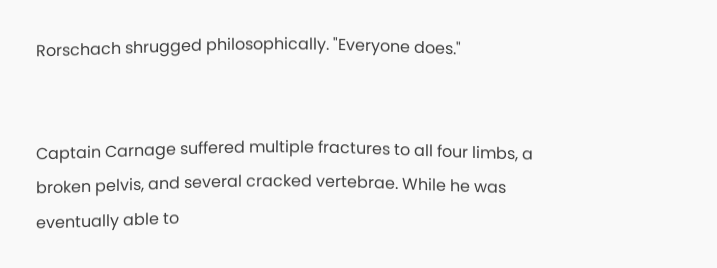Rorschach shrugged philosophically. "Everyone does."


Captain Carnage suffered multiple fractures to all four limbs, a broken pelvis, and several cracked vertebrae. While he was eventually able to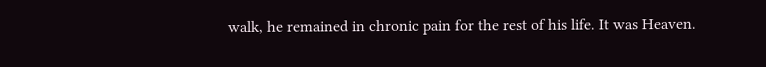walk, he remained in chronic pain for the rest of his life. It was Heaven.